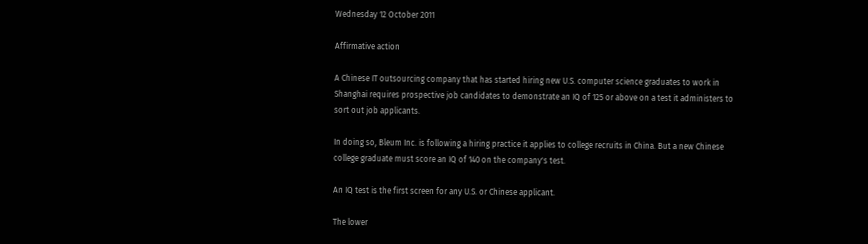Wednesday 12 October 2011

Affirmative action

A Chinese IT outsourcing company that has started hiring new U.S. computer science graduates to work in Shanghai requires prospective job candidates to demonstrate an IQ of 125 or above on a test it administers to sort out job applicants.

In doing so, Bleum Inc. is following a hiring practice it applies to college recruits in China. But a new Chinese college graduate must score an IQ of 140 on the company's test.

An IQ test is the first screen for any U.S. or Chinese applicant.

The lower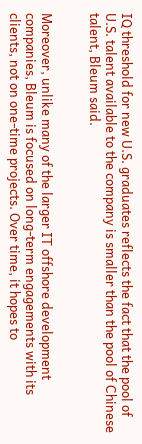IQ threshold for new U.S. graduates reflects the fact that the pool of U.S. talent available to the company is smaller than the pool of Chinese talent, Bleum said.


Moreover, unlike many of the larger IT offshore development companies, Bleum is focused on long-term engagements with its clients, not on one-time projects. Over time, it hopes to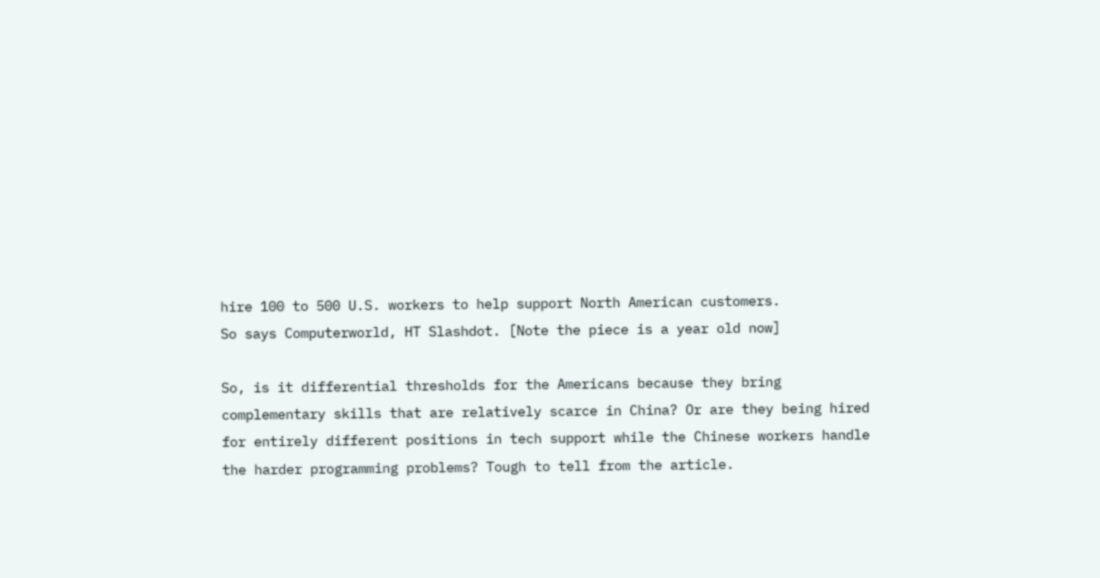hire 100 to 500 U.S. workers to help support North American customers.
So says Computerworld, HT Slashdot. [Note the piece is a year old now]

So, is it differential thresholds for the Americans because they bring complementary skills that are relatively scarce in China? Or are they being hired for entirely different positions in tech support while the Chinese workers handle the harder programming problems? Tough to tell from the article.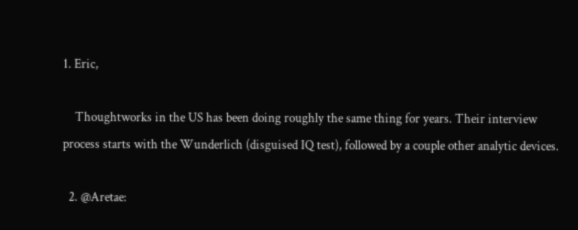1. Eric,

    Thoughtworks in the US has been doing roughly the same thing for years. Their interview process starts with the Wunderlich (disguised IQ test), followed by a couple other analytic devices.

  2. @Aretae: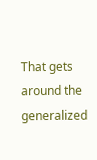That gets around the generalized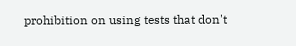prohibition on using tests that don't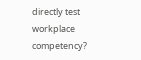directly test workplace competency?